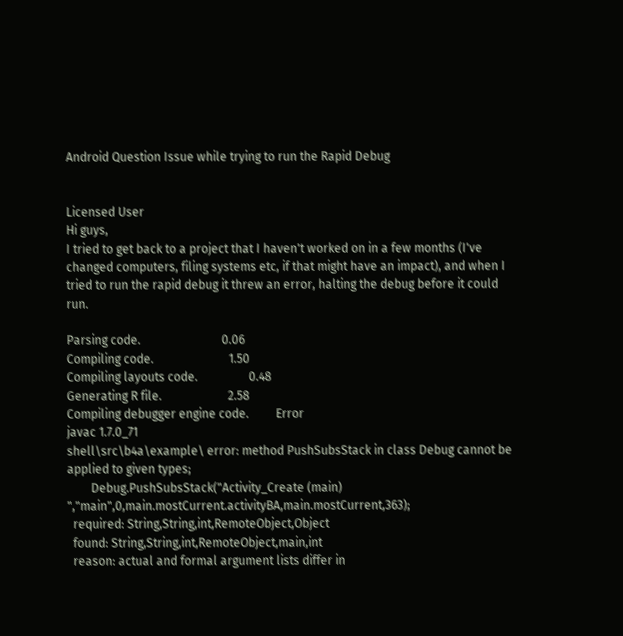Android Question Issue while trying to run the Rapid Debug


Licensed User
Hi guys,
I tried to get back to a project that I haven't worked on in a few months (I've changed computers, filing systems etc, if that might have an impact), and when I tried to run the rapid debug it threw an error, halting the debug before it could run.

Parsing code.                           0.06
Compiling code.                         1.50
Compiling layouts code.                 0.48
Generating R file.                      2.58
Compiling debugger engine code.         Error
javac 1.7.0_71
shell\src\b4a\example\ error: method PushSubsStack in class Debug cannot be applied to given types;
        Debug.PushSubsStack("Activity_Create (main) ","main",0,main.mostCurrent.activityBA,main.mostCurrent,363);
  required: String,String,int,RemoteObject,Object
  found: String,String,int,RemoteObject,main,int
  reason: actual and formal argument lists differ in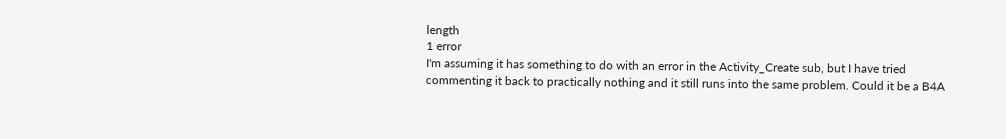length
1 error
I'm assuming it has something to do with an error in the Activity_Create sub, but I have tried commenting it back to practically nothing and it still runs into the same problem. Could it be a B4A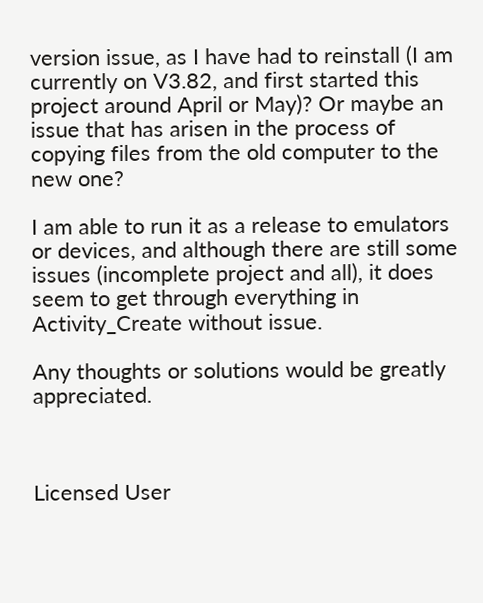version issue, as I have had to reinstall (I am currently on V3.82, and first started this project around April or May)? Or maybe an issue that has arisen in the process of copying files from the old computer to the new one?

I am able to run it as a release to emulators or devices, and although there are still some issues (incomplete project and all), it does seem to get through everything in Activity_Create without issue.

Any thoughts or solutions would be greatly appreciated.



Licensed User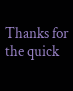Thanks for the quick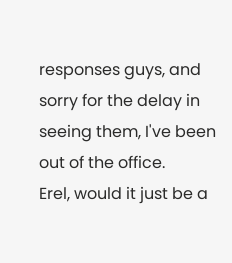responses guys, and sorry for the delay in seeing them, I've been out of the office.
Erel, would it just be a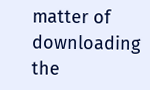matter of downloading the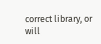correct library, or will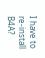I have to re-install B4A?